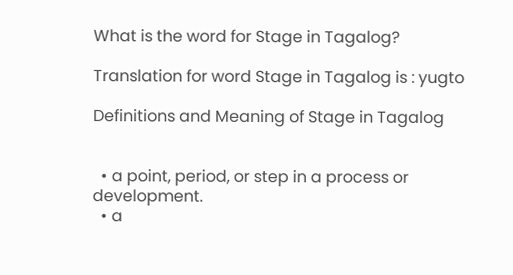What is the word for Stage in Tagalog?

Translation for word Stage in Tagalog is : yugto

Definitions and Meaning of Stage in Tagalog


  • a point, period, or step in a process or development.
  • a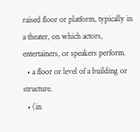raised floor or platform, typically in a theater, on which actors, entertainers, or speakers perform.
  • a floor or level of a building or structure.
  • (in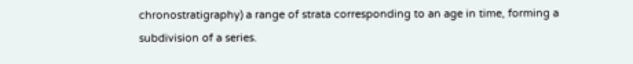chronostratigraphy) a range of strata corresponding to an age in time, forming a subdivision of a series.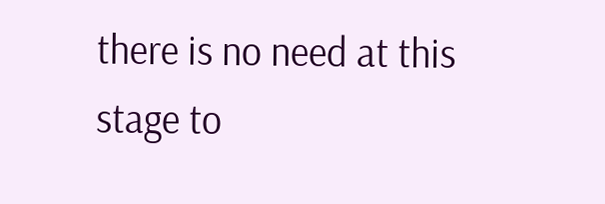there is no need at this stage to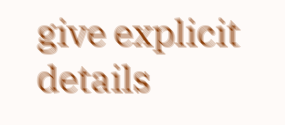give explicit details